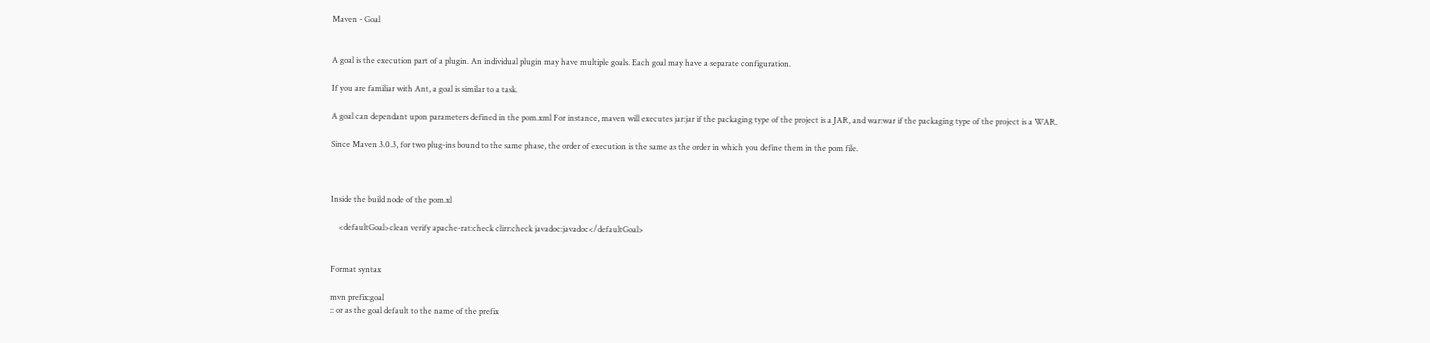Maven - Goal


A goal is the execution part of a plugin. An individual plugin may have multiple goals. Each goal may have a separate configuration.

If you are familiar with Ant, a goal is similar to a task.

A goal can dependant upon parameters defined in the pom.xml For instance, maven will executes jar:jar if the packaging type of the project is a JAR, and war:war if the packaging type of the project is a WAR.

Since Maven 3.0.3, for two plug-ins bound to the same phase, the order of execution is the same as the order in which you define them in the pom file.



Inside the build node of the pom.xl

    <defaultGoal>clean verify apache-rat:check clirr:check javadoc:javadoc</defaultGoal>


Format syntax

mvn prefix:goal
:: or as the goal default to the name of the prefix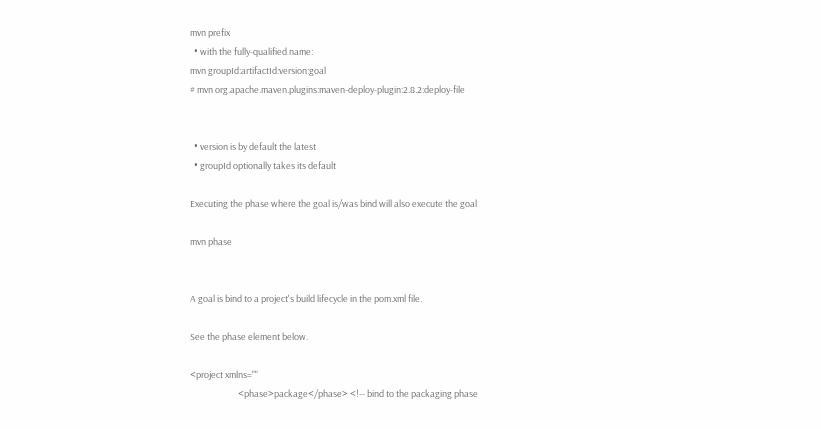mvn prefix
  • with the fully-qualified name:
mvn groupId:artifactId:version:goal
# mvn org.apache.maven.plugins:maven-deploy-plugin:2.8.2:deploy-file


  • version is by default the latest
  • groupId optionally takes its default

Executing the phase where the goal is/was bind will also execute the goal

mvn phase


A goal is bind to a project's build lifecycle in the pom.xml file.

See the phase element below.

<project xmlns=""
                        <phase>package</phase> <!-- bind to the packaging phase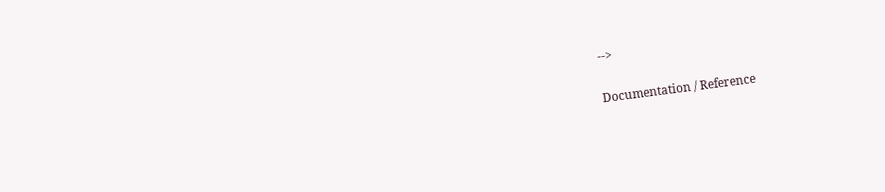-->

Documentation / Reference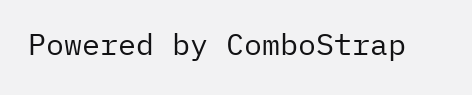Powered by ComboStrap